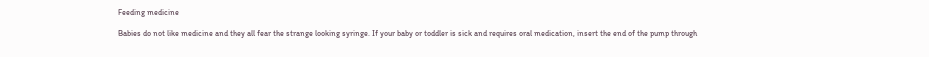Feeding medicine

Babies do not like medicine and they all fear the strange looking syringe. If your baby or toddler is sick and requires oral medication, insert the end of the pump through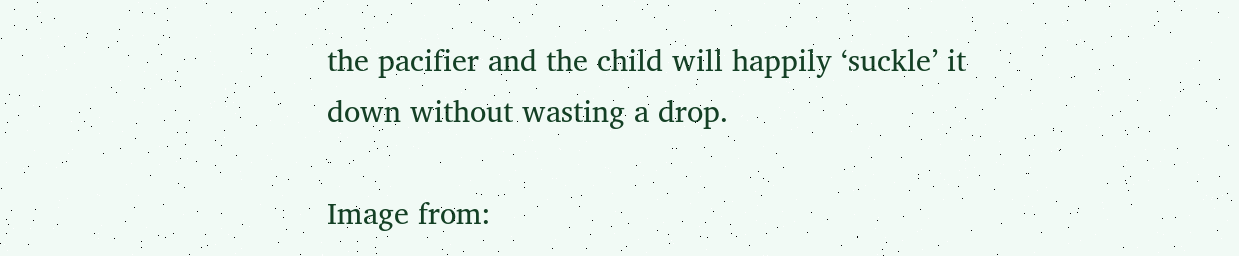the pacifier and the child will happily ‘suckle’ it down without wasting a drop.

Image from: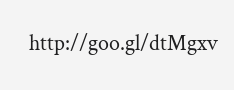http://goo.gl/dtMgxv